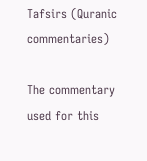Tafsirs (Quranic commentaries)

The commentary used for this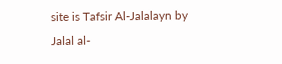site is Tafsir Al-Jalalayn by Jalal al-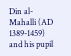Din al-Mahalli (AD 1389-1459) and his pupil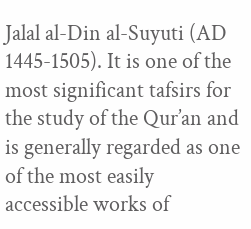Jalal al-Din al-Suyuti (AD 1445-1505). It is one of the most significant tafsirs for the study of the Qur’an and is generally regarded as one of the most easily accessible works of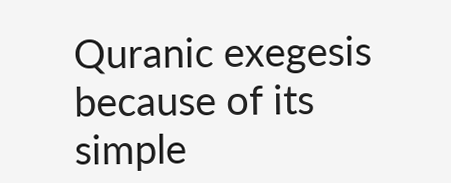Quranic exegesis because of its simple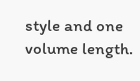style and one volume length.